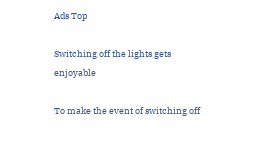Ads Top

Switching off the lights gets enjoyable

To make the event of switching off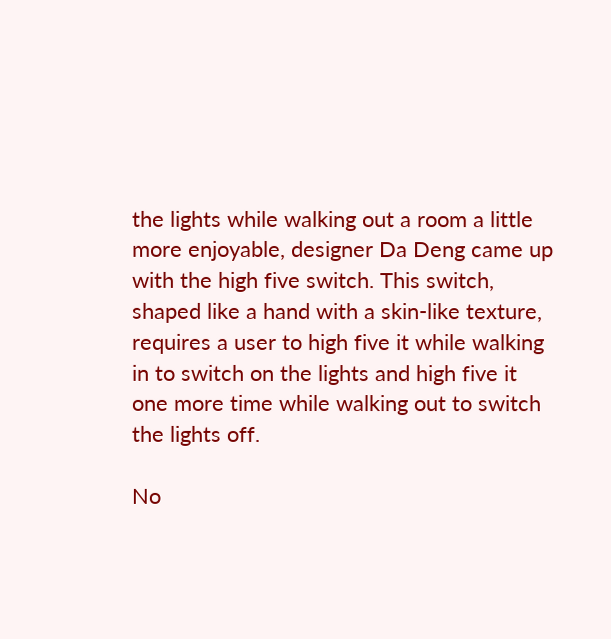the lights while walking out a room a little more enjoyable, designer Da Deng came up with the high five switch. This switch, shaped like a hand with a skin-like texture, requires a user to high five it while walking in to switch on the lights and high five it one more time while walking out to switch the lights off.

No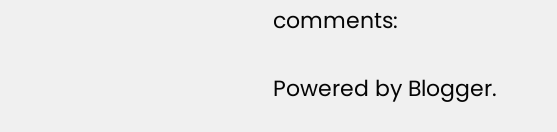comments:

Powered by Blogger.